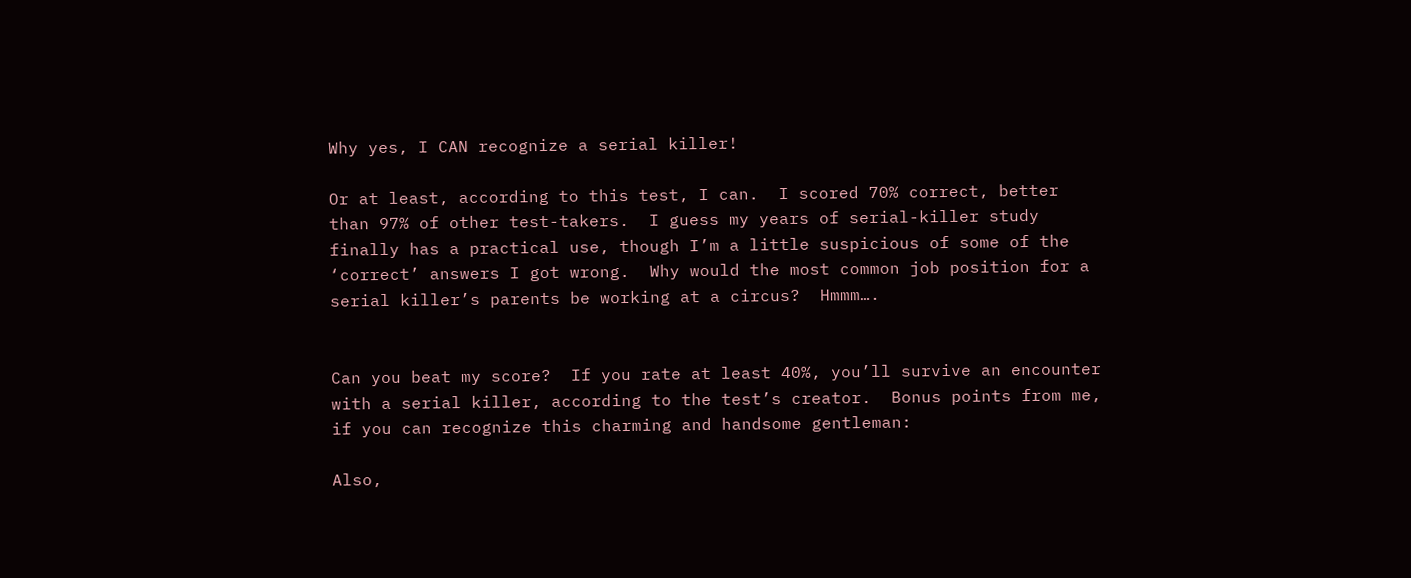Why yes, I CAN recognize a serial killer!

Or at least, according to this test, I can.  I scored 70% correct, better than 97% of other test-takers.  I guess my years of serial-killer study finally has a practical use, though I’m a little suspicious of some of the ‘correct’ answers I got wrong.  Why would the most common job position for a serial killer’s parents be working at a circus?  Hmmm….


Can you beat my score?  If you rate at least 40%, you’ll survive an encounter with a serial killer, according to the test’s creator.  Bonus points from me, if you can recognize this charming and handsome gentleman:

Also,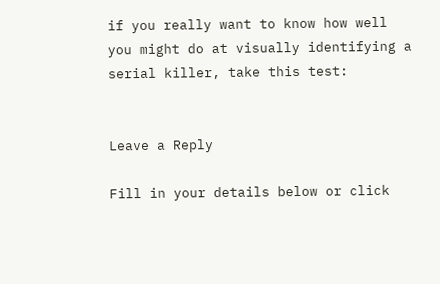if you really want to know how well you might do at visually identifying a serial killer, take this test:


Leave a Reply

Fill in your details below or click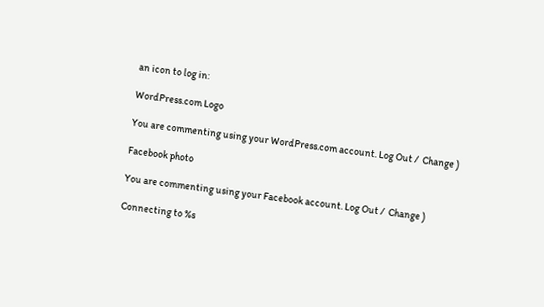an icon to log in:

WordPress.com Logo

You are commenting using your WordPress.com account. Log Out /  Change )

Facebook photo

You are commenting using your Facebook account. Log Out /  Change )

Connecting to %s